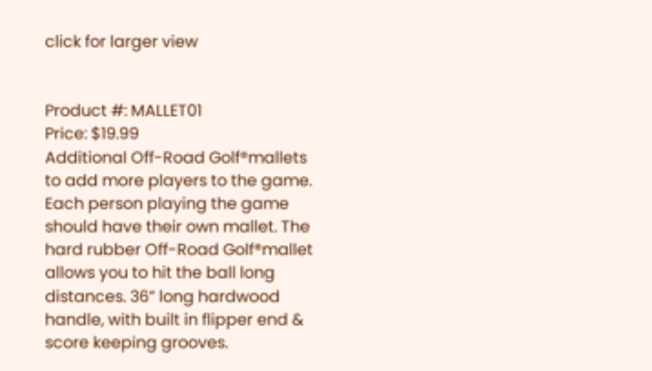click for larger view


Product #: MALLET01
Price: $19.99
Additional Off-Road Golf®mallets to add more players to the game. Each person playing the game should have their own mallet. The hard rubber Off-Road Golf®mallet allows you to hit the ball long distances. 36” long hardwood handle, with built in flipper end & score keeping grooves.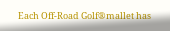Each Off-Road Golf®mallet has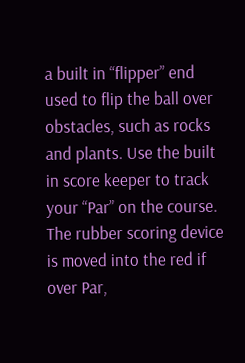a built in “flipper” end used to flip the ball over obstacles, such as rocks and plants. Use the built in score keeper to track your “Par” on the course. The rubber scoring device is moved into the red if over Par,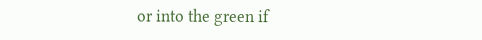or into the green if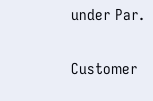under Par.

Customer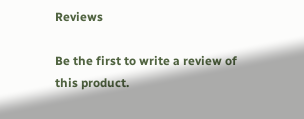Reviews

Be the first to write a review of this product.